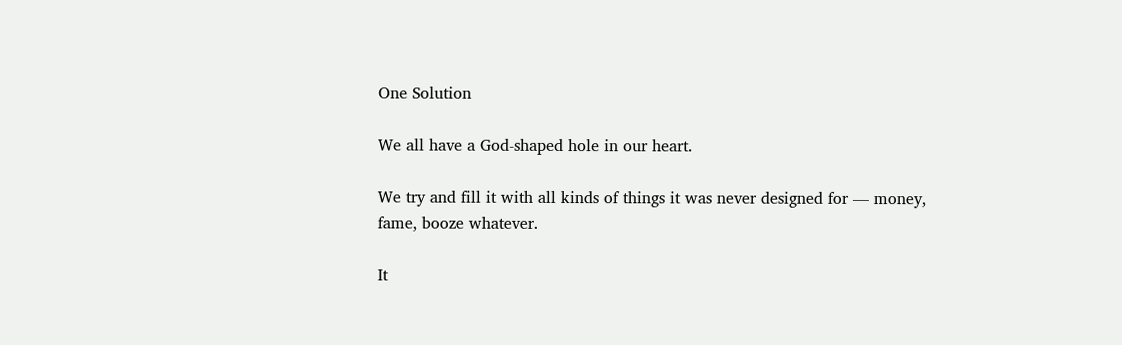One Solution

We all have a God-shaped hole in our heart.

We try and fill it with all kinds of things it was never designed for — money, fame, booze whatever.

It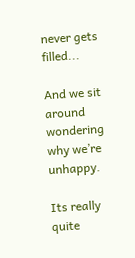never gets filled...

And we sit around wondering why we’re unhappy.

Its really quite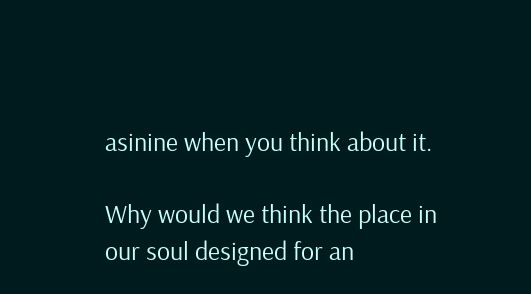asinine when you think about it.

Why would we think the place in our soul designed for an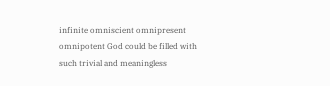infinite omniscient omnipresent omnipotent God could be filled with such trivial and meaningless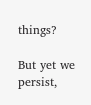things?

But yet we persist,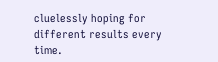cluelessly hoping for different results every time.